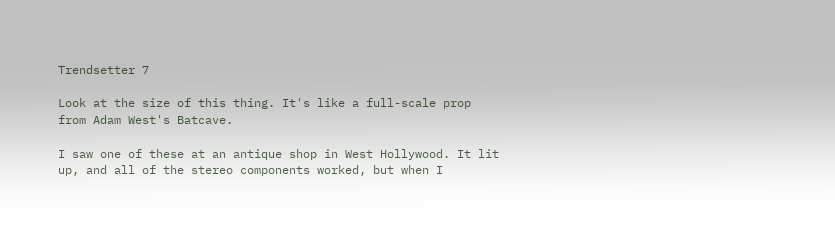Trendsetter 7

Look at the size of this thing. It's like a full-scale prop from Adam West's Batcave.

I saw one of these at an antique shop in West Hollywood. It lit up, and all of the stereo components worked, but when I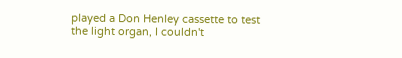played a Don Henley cassette to test the light organ, I couldn't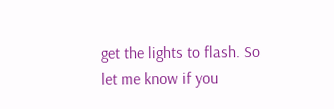get the lights to flash. So let me know if you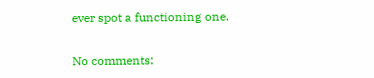ever spot a functioning one.

No comments: